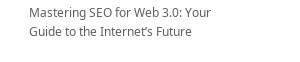Mastering SEO for Web 3.0: Your Guide to the Internet’s Future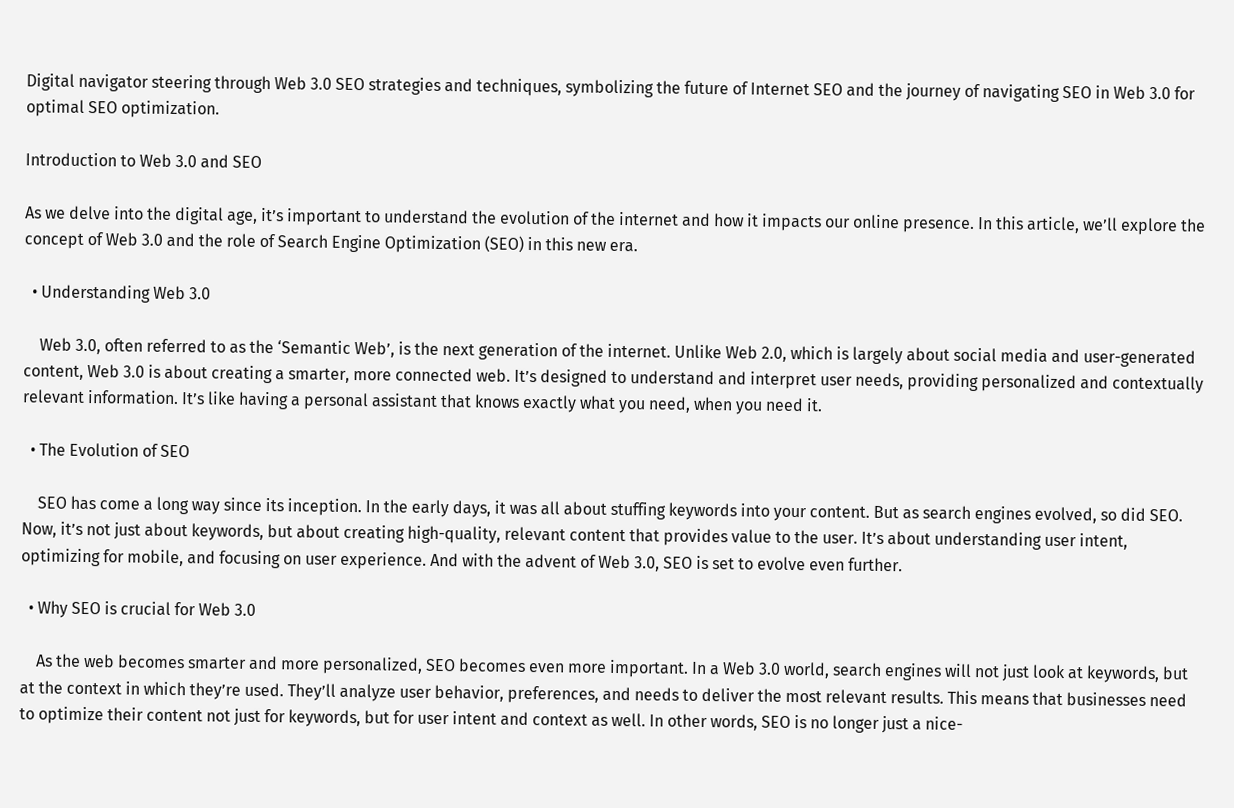Digital navigator steering through Web 3.0 SEO strategies and techniques, symbolizing the future of Internet SEO and the journey of navigating SEO in Web 3.0 for optimal SEO optimization.

Introduction to Web 3.0 and SEO

As we delve into the digital age, it’s important to understand the evolution of the internet and how it impacts our online presence. In this article, we’ll explore the concept of Web 3.0 and the role of Search Engine Optimization (SEO) in this new era.

  • Understanding Web 3.0

    Web 3.0, often referred to as the ‘Semantic Web’, is the next generation of the internet. Unlike Web 2.0, which is largely about social media and user-generated content, Web 3.0 is about creating a smarter, more connected web. It’s designed to understand and interpret user needs, providing personalized and contextually relevant information. It’s like having a personal assistant that knows exactly what you need, when you need it.

  • The Evolution of SEO

    SEO has come a long way since its inception. In the early days, it was all about stuffing keywords into your content. But as search engines evolved, so did SEO. Now, it’s not just about keywords, but about creating high-quality, relevant content that provides value to the user. It’s about understanding user intent, optimizing for mobile, and focusing on user experience. And with the advent of Web 3.0, SEO is set to evolve even further.

  • Why SEO is crucial for Web 3.0

    As the web becomes smarter and more personalized, SEO becomes even more important. In a Web 3.0 world, search engines will not just look at keywords, but at the context in which they’re used. They’ll analyze user behavior, preferences, and needs to deliver the most relevant results. This means that businesses need to optimize their content not just for keywords, but for user intent and context as well. In other words, SEO is no longer just a nice-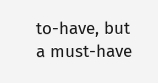to-have, but a must-have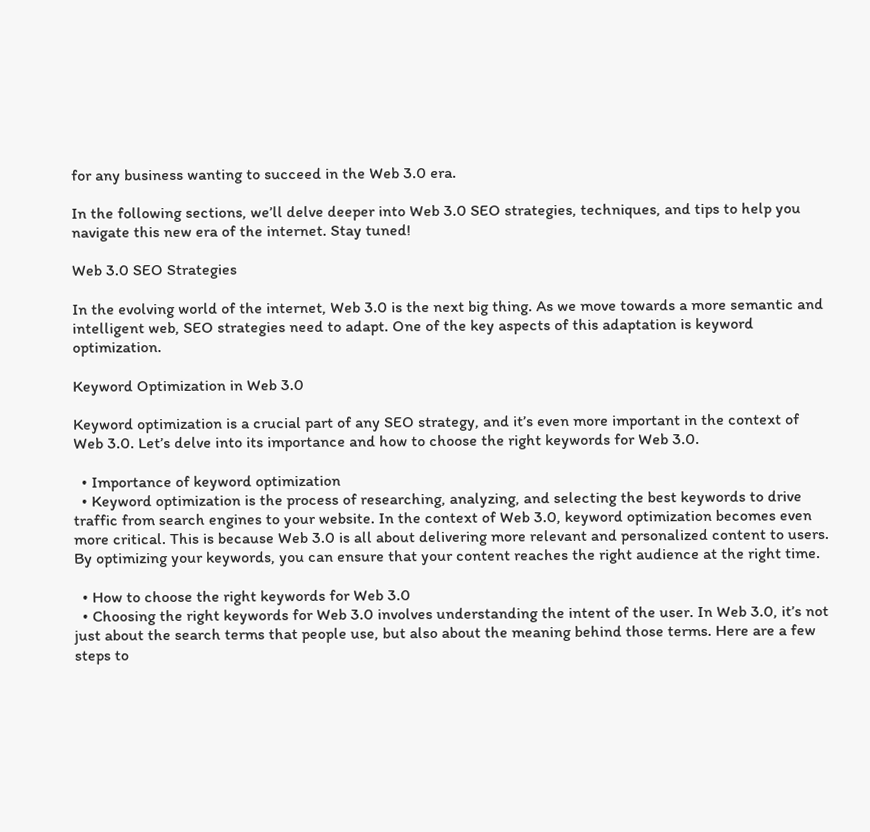for any business wanting to succeed in the Web 3.0 era.

In the following sections, we’ll delve deeper into Web 3.0 SEO strategies, techniques, and tips to help you navigate this new era of the internet. Stay tuned!

Web 3.0 SEO Strategies

In the evolving world of the internet, Web 3.0 is the next big thing. As we move towards a more semantic and intelligent web, SEO strategies need to adapt. One of the key aspects of this adaptation is keyword optimization.

Keyword Optimization in Web 3.0

Keyword optimization is a crucial part of any SEO strategy, and it’s even more important in the context of Web 3.0. Let’s delve into its importance and how to choose the right keywords for Web 3.0.

  • Importance of keyword optimization
  • Keyword optimization is the process of researching, analyzing, and selecting the best keywords to drive traffic from search engines to your website. In the context of Web 3.0, keyword optimization becomes even more critical. This is because Web 3.0 is all about delivering more relevant and personalized content to users. By optimizing your keywords, you can ensure that your content reaches the right audience at the right time.

  • How to choose the right keywords for Web 3.0
  • Choosing the right keywords for Web 3.0 involves understanding the intent of the user. In Web 3.0, it’s not just about the search terms that people use, but also about the meaning behind those terms. Here are a few steps to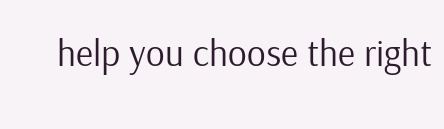help you choose the right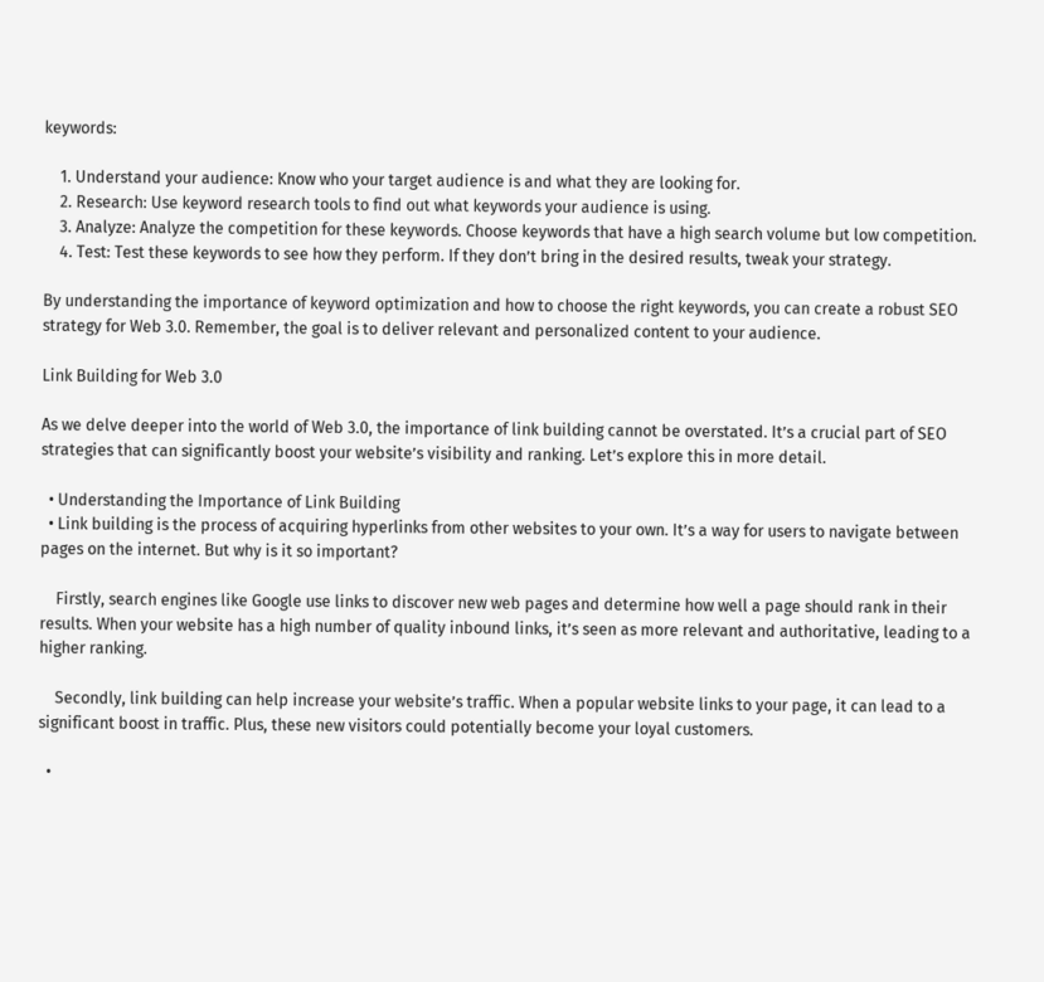keywords:

    1. Understand your audience: Know who your target audience is and what they are looking for.
    2. Research: Use keyword research tools to find out what keywords your audience is using.
    3. Analyze: Analyze the competition for these keywords. Choose keywords that have a high search volume but low competition.
    4. Test: Test these keywords to see how they perform. If they don’t bring in the desired results, tweak your strategy.

By understanding the importance of keyword optimization and how to choose the right keywords, you can create a robust SEO strategy for Web 3.0. Remember, the goal is to deliver relevant and personalized content to your audience.

Link Building for Web 3.0

As we delve deeper into the world of Web 3.0, the importance of link building cannot be overstated. It’s a crucial part of SEO strategies that can significantly boost your website’s visibility and ranking. Let’s explore this in more detail.

  • Understanding the Importance of Link Building
  • Link building is the process of acquiring hyperlinks from other websites to your own. It’s a way for users to navigate between pages on the internet. But why is it so important?

    Firstly, search engines like Google use links to discover new web pages and determine how well a page should rank in their results. When your website has a high number of quality inbound links, it’s seen as more relevant and authoritative, leading to a higher ranking.

    Secondly, link building can help increase your website’s traffic. When a popular website links to your page, it can lead to a significant boost in traffic. Plus, these new visitors could potentially become your loyal customers.

  •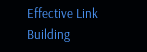Effective Link Building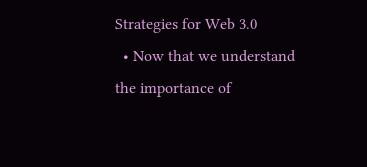Strategies for Web 3.0
  • Now that we understand the importance of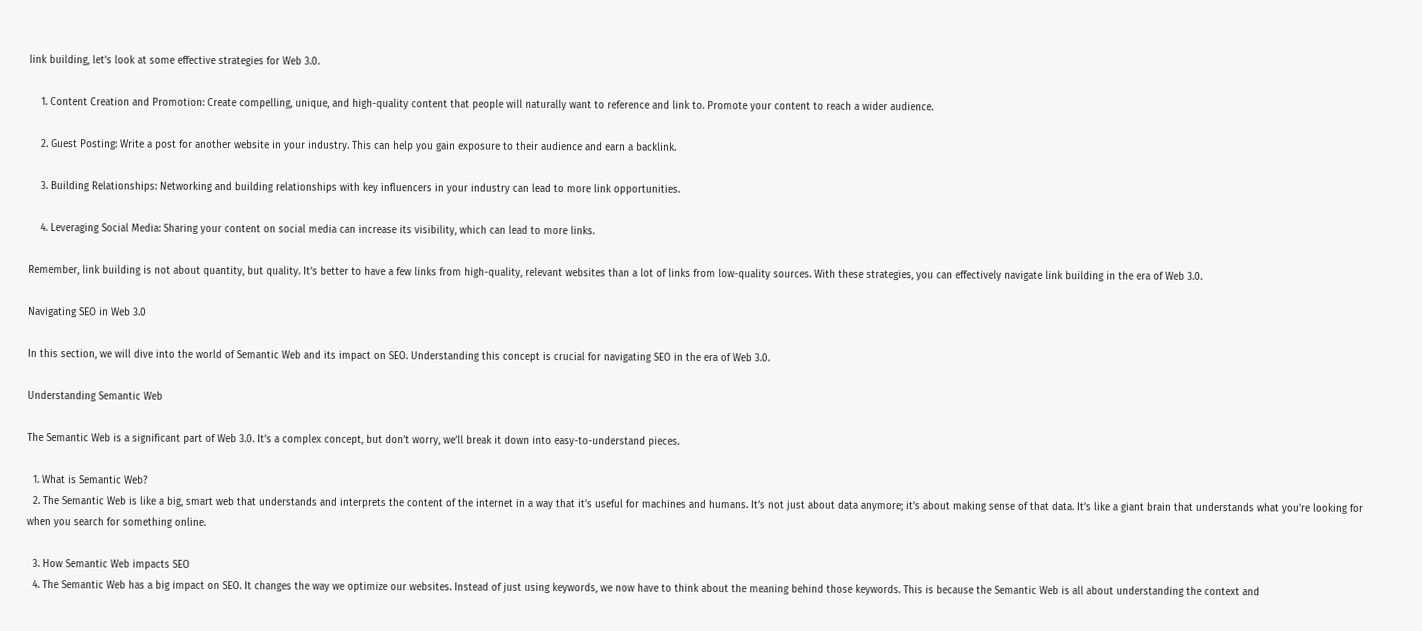link building, let’s look at some effective strategies for Web 3.0.

    1. Content Creation and Promotion: Create compelling, unique, and high-quality content that people will naturally want to reference and link to. Promote your content to reach a wider audience.

    2. Guest Posting: Write a post for another website in your industry. This can help you gain exposure to their audience and earn a backlink.

    3. Building Relationships: Networking and building relationships with key influencers in your industry can lead to more link opportunities.

    4. Leveraging Social Media: Sharing your content on social media can increase its visibility, which can lead to more links.

Remember, link building is not about quantity, but quality. It’s better to have a few links from high-quality, relevant websites than a lot of links from low-quality sources. With these strategies, you can effectively navigate link building in the era of Web 3.0.

Navigating SEO in Web 3.0

In this section, we will dive into the world of Semantic Web and its impact on SEO. Understanding this concept is crucial for navigating SEO in the era of Web 3.0.

Understanding Semantic Web

The Semantic Web is a significant part of Web 3.0. It’s a complex concept, but don’t worry, we’ll break it down into easy-to-understand pieces.

  1. What is Semantic Web?
  2. The Semantic Web is like a big, smart web that understands and interprets the content of the internet in a way that it’s useful for machines and humans. It’s not just about data anymore; it’s about making sense of that data. It’s like a giant brain that understands what you’re looking for when you search for something online.

  3. How Semantic Web impacts SEO
  4. The Semantic Web has a big impact on SEO. It changes the way we optimize our websites. Instead of just using keywords, we now have to think about the meaning behind those keywords. This is because the Semantic Web is all about understanding the context and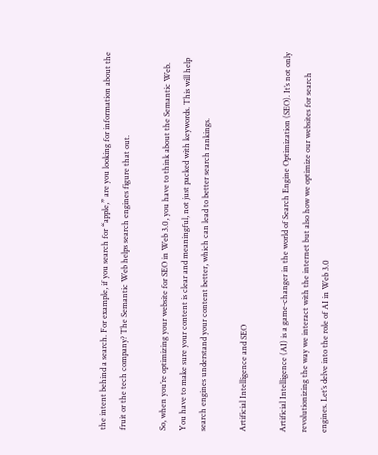the intent behind a search. For example, if you search for “apple,” are you looking for information about the fruit or the tech company? The Semantic Web helps search engines figure that out.

So, when you’re optimizing your website for SEO in Web 3.0, you have to think about the Semantic Web. You have to make sure your content is clear and meaningful, not just packed with keywords. This will help search engines understand your content better, which can lead to better search rankings.

Artificial Intelligence and SEO

Artificial Intelligence (AI) is a game-changer in the world of Search Engine Optimization (SEO). It’s not only revolutionizing the way we interact with the internet but also how we optimize our websites for search engines. Let’s delve into the role of AI in Web 3.0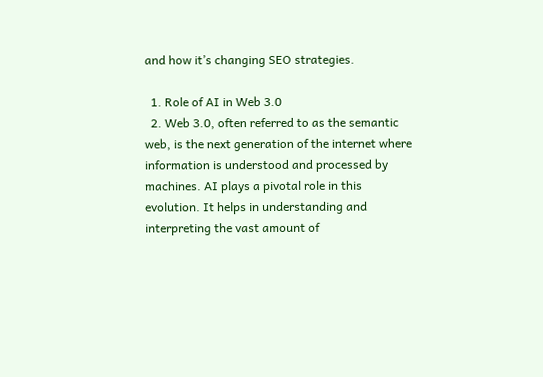and how it’s changing SEO strategies.

  1. Role of AI in Web 3.0
  2. Web 3.0, often referred to as the semantic web, is the next generation of the internet where information is understood and processed by machines. AI plays a pivotal role in this evolution. It helps in understanding and interpreting the vast amount of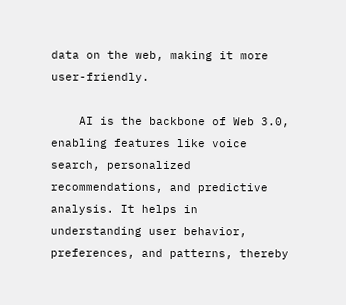data on the web, making it more user-friendly.

    AI is the backbone of Web 3.0, enabling features like voice search, personalized recommendations, and predictive analysis. It helps in understanding user behavior, preferences, and patterns, thereby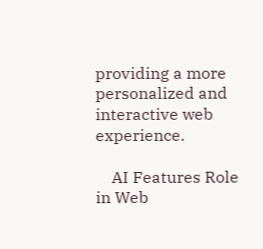providing a more personalized and interactive web experience.

    AI Features Role in Web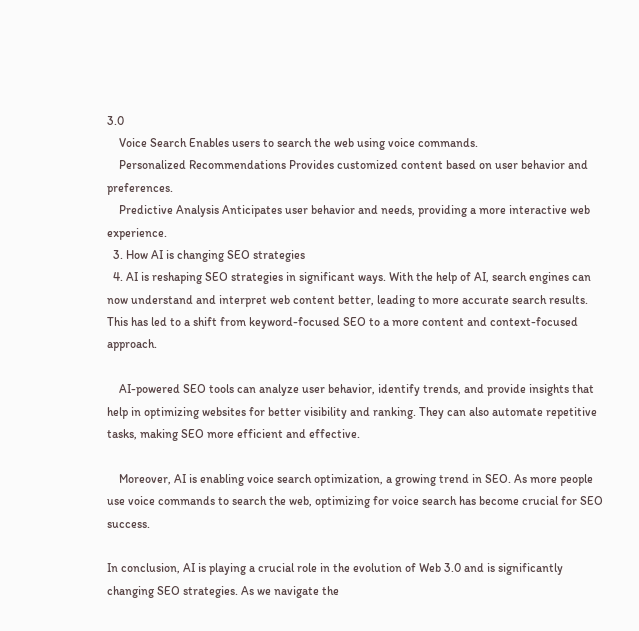3.0
    Voice Search Enables users to search the web using voice commands.
    Personalized Recommendations Provides customized content based on user behavior and preferences.
    Predictive Analysis Anticipates user behavior and needs, providing a more interactive web experience.
  3. How AI is changing SEO strategies
  4. AI is reshaping SEO strategies in significant ways. With the help of AI, search engines can now understand and interpret web content better, leading to more accurate search results. This has led to a shift from keyword-focused SEO to a more content and context-focused approach.

    AI-powered SEO tools can analyze user behavior, identify trends, and provide insights that help in optimizing websites for better visibility and ranking. They can also automate repetitive tasks, making SEO more efficient and effective.

    Moreover, AI is enabling voice search optimization, a growing trend in SEO. As more people use voice commands to search the web, optimizing for voice search has become crucial for SEO success.

In conclusion, AI is playing a crucial role in the evolution of Web 3.0 and is significantly changing SEO strategies. As we navigate the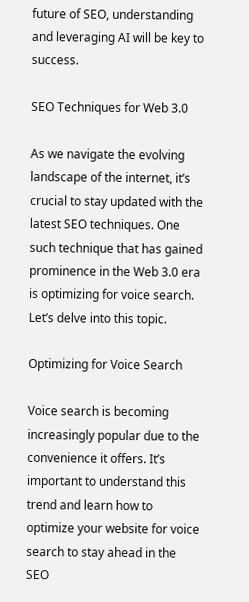future of SEO, understanding and leveraging AI will be key to success.

SEO Techniques for Web 3.0

As we navigate the evolving landscape of the internet, it’s crucial to stay updated with the latest SEO techniques. One such technique that has gained prominence in the Web 3.0 era is optimizing for voice search. Let’s delve into this topic.

Optimizing for Voice Search

Voice search is becoming increasingly popular due to the convenience it offers. It’s important to understand this trend and learn how to optimize your website for voice search to stay ahead in the SEO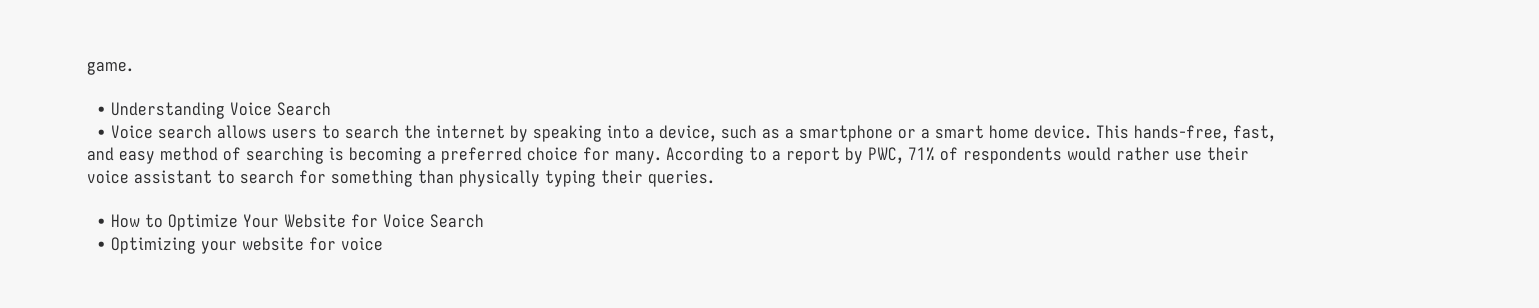game.

  • Understanding Voice Search
  • Voice search allows users to search the internet by speaking into a device, such as a smartphone or a smart home device. This hands-free, fast, and easy method of searching is becoming a preferred choice for many. According to a report by PWC, 71% of respondents would rather use their voice assistant to search for something than physically typing their queries.

  • How to Optimize Your Website for Voice Search
  • Optimizing your website for voice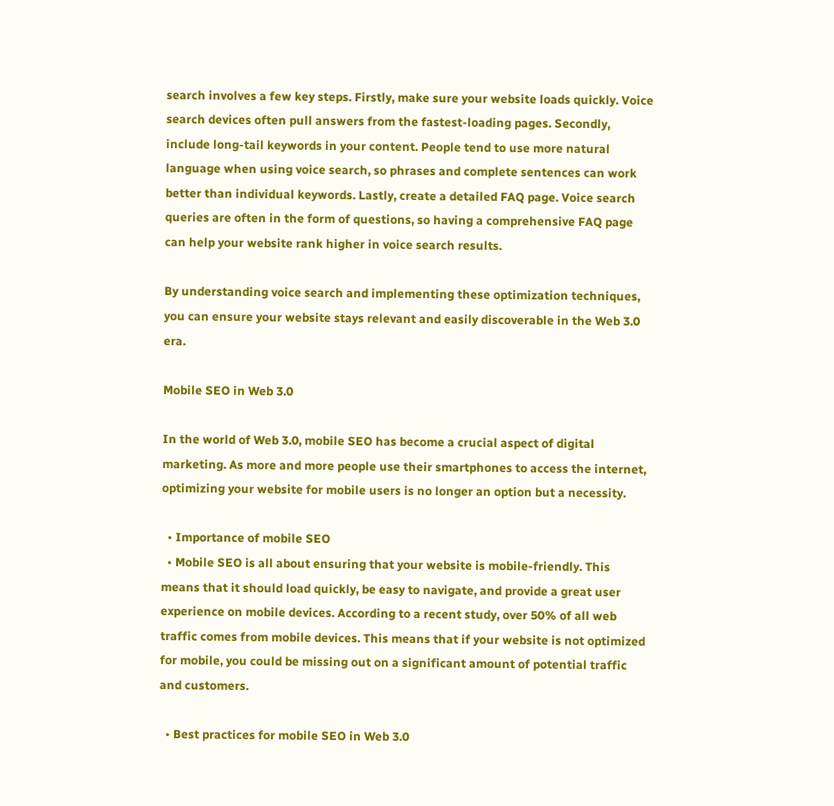search involves a few key steps. Firstly, make sure your website loads quickly. Voice search devices often pull answers from the fastest-loading pages. Secondly, include long-tail keywords in your content. People tend to use more natural language when using voice search, so phrases and complete sentences can work better than individual keywords. Lastly, create a detailed FAQ page. Voice search queries are often in the form of questions, so having a comprehensive FAQ page can help your website rank higher in voice search results.

By understanding voice search and implementing these optimization techniques, you can ensure your website stays relevant and easily discoverable in the Web 3.0 era.

Mobile SEO in Web 3.0

In the world of Web 3.0, mobile SEO has become a crucial aspect of digital marketing. As more and more people use their smartphones to access the internet, optimizing your website for mobile users is no longer an option but a necessity.

  • Importance of mobile SEO
  • Mobile SEO is all about ensuring that your website is mobile-friendly. This means that it should load quickly, be easy to navigate, and provide a great user experience on mobile devices. According to a recent study, over 50% of all web traffic comes from mobile devices. This means that if your website is not optimized for mobile, you could be missing out on a significant amount of potential traffic and customers.

  • Best practices for mobile SEO in Web 3.0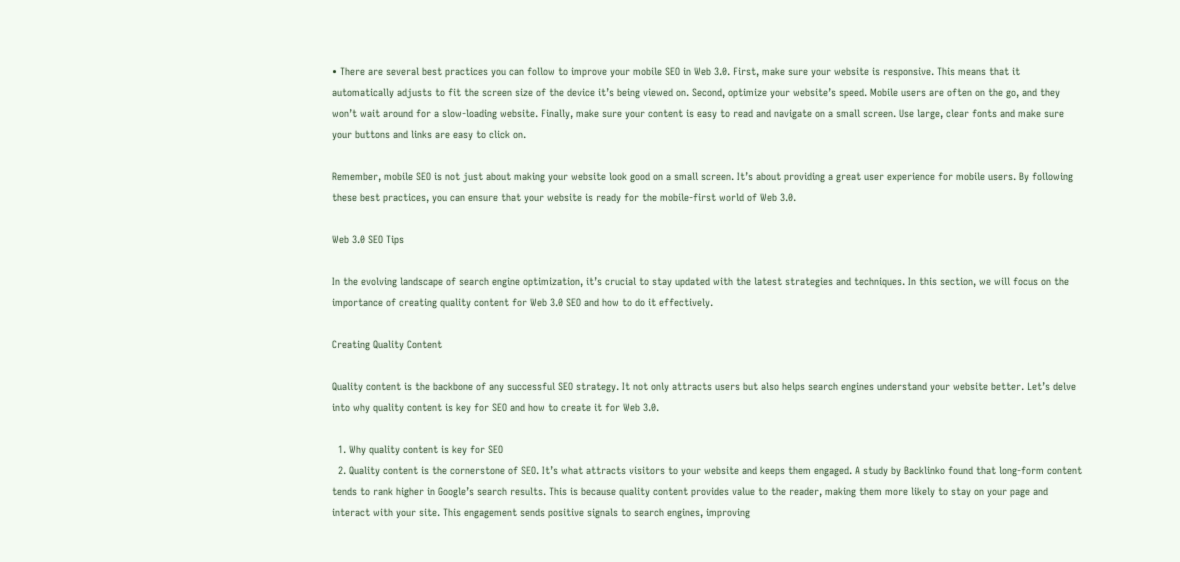• There are several best practices you can follow to improve your mobile SEO in Web 3.0. First, make sure your website is responsive. This means that it automatically adjusts to fit the screen size of the device it’s being viewed on. Second, optimize your website’s speed. Mobile users are often on the go, and they won’t wait around for a slow-loading website. Finally, make sure your content is easy to read and navigate on a small screen. Use large, clear fonts and make sure your buttons and links are easy to click on.

Remember, mobile SEO is not just about making your website look good on a small screen. It’s about providing a great user experience for mobile users. By following these best practices, you can ensure that your website is ready for the mobile-first world of Web 3.0.

Web 3.0 SEO Tips

In the evolving landscape of search engine optimization, it’s crucial to stay updated with the latest strategies and techniques. In this section, we will focus on the importance of creating quality content for Web 3.0 SEO and how to do it effectively.

Creating Quality Content

Quality content is the backbone of any successful SEO strategy. It not only attracts users but also helps search engines understand your website better. Let’s delve into why quality content is key for SEO and how to create it for Web 3.0.

  1. Why quality content is key for SEO
  2. Quality content is the cornerstone of SEO. It’s what attracts visitors to your website and keeps them engaged. A study by Backlinko found that long-form content tends to rank higher in Google’s search results. This is because quality content provides value to the reader, making them more likely to stay on your page and interact with your site. This engagement sends positive signals to search engines, improving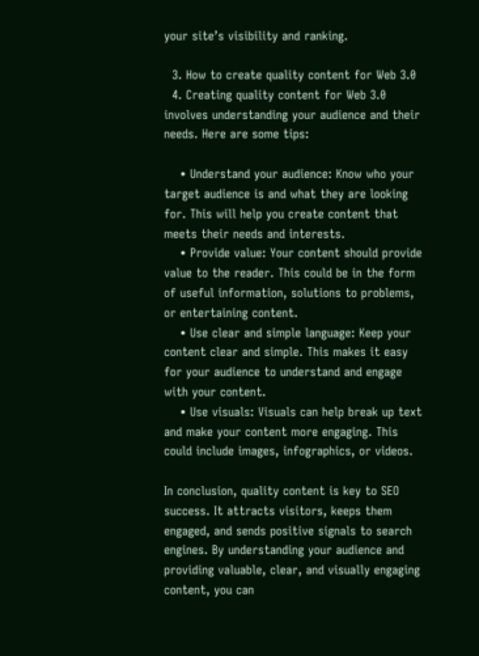your site’s visibility and ranking.

  3. How to create quality content for Web 3.0
  4. Creating quality content for Web 3.0 involves understanding your audience and their needs. Here are some tips:

    • Understand your audience: Know who your target audience is and what they are looking for. This will help you create content that meets their needs and interests.
    • Provide value: Your content should provide value to the reader. This could be in the form of useful information, solutions to problems, or entertaining content.
    • Use clear and simple language: Keep your content clear and simple. This makes it easy for your audience to understand and engage with your content.
    • Use visuals: Visuals can help break up text and make your content more engaging. This could include images, infographics, or videos.

In conclusion, quality content is key to SEO success. It attracts visitors, keeps them engaged, and sends positive signals to search engines. By understanding your audience and providing valuable, clear, and visually engaging content, you can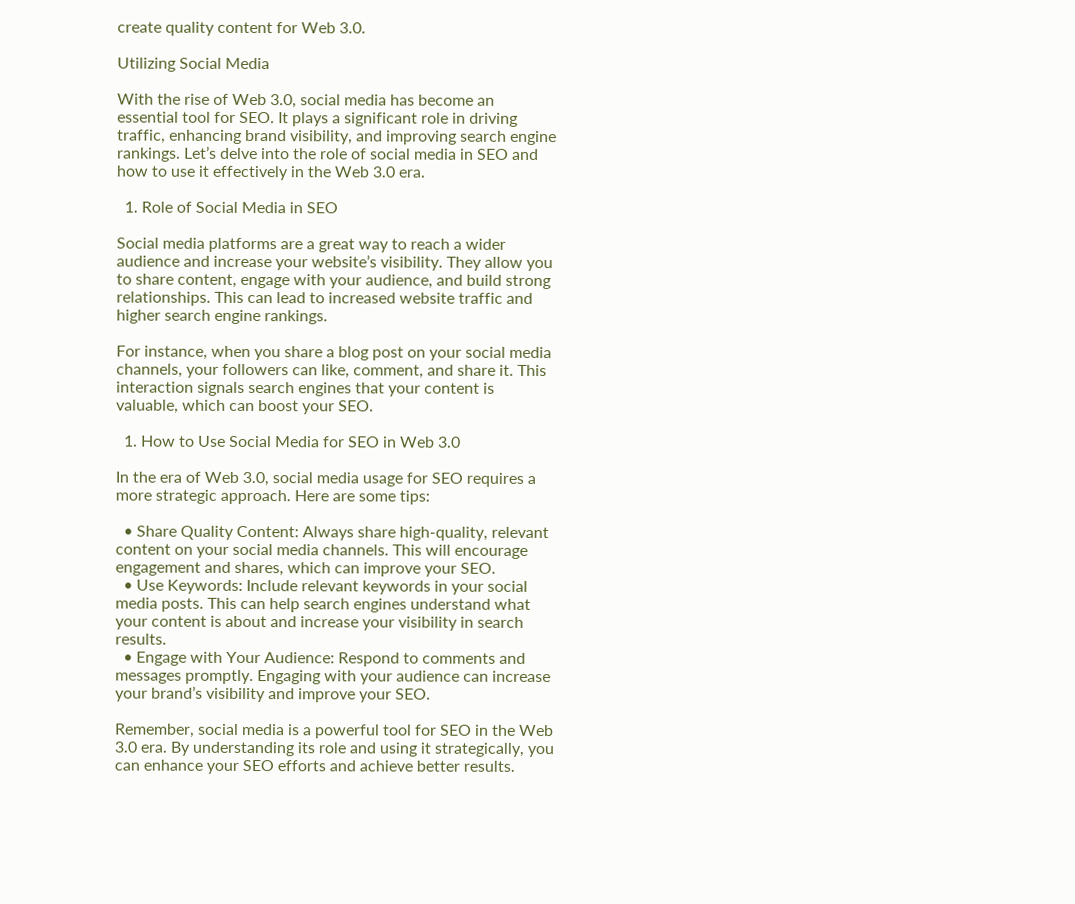create quality content for Web 3.0.

Utilizing Social Media

With the rise of Web 3.0, social media has become an essential tool for SEO. It plays a significant role in driving traffic, enhancing brand visibility, and improving search engine rankings. Let’s delve into the role of social media in SEO and how to use it effectively in the Web 3.0 era.

  1. Role of Social Media in SEO

Social media platforms are a great way to reach a wider audience and increase your website’s visibility. They allow you to share content, engage with your audience, and build strong relationships. This can lead to increased website traffic and higher search engine rankings.

For instance, when you share a blog post on your social media channels, your followers can like, comment, and share it. This interaction signals search engines that your content is valuable, which can boost your SEO.

  1. How to Use Social Media for SEO in Web 3.0

In the era of Web 3.0, social media usage for SEO requires a more strategic approach. Here are some tips:

  • Share Quality Content: Always share high-quality, relevant content on your social media channels. This will encourage engagement and shares, which can improve your SEO.
  • Use Keywords: Include relevant keywords in your social media posts. This can help search engines understand what your content is about and increase your visibility in search results.
  • Engage with Your Audience: Respond to comments and messages promptly. Engaging with your audience can increase your brand’s visibility and improve your SEO.

Remember, social media is a powerful tool for SEO in the Web 3.0 era. By understanding its role and using it strategically, you can enhance your SEO efforts and achieve better results.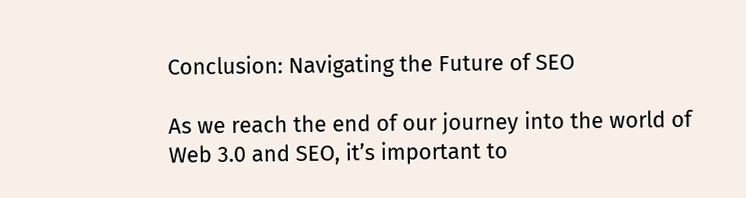Conclusion: Navigating the Future of SEO

As we reach the end of our journey into the world of Web 3.0 and SEO, it’s important to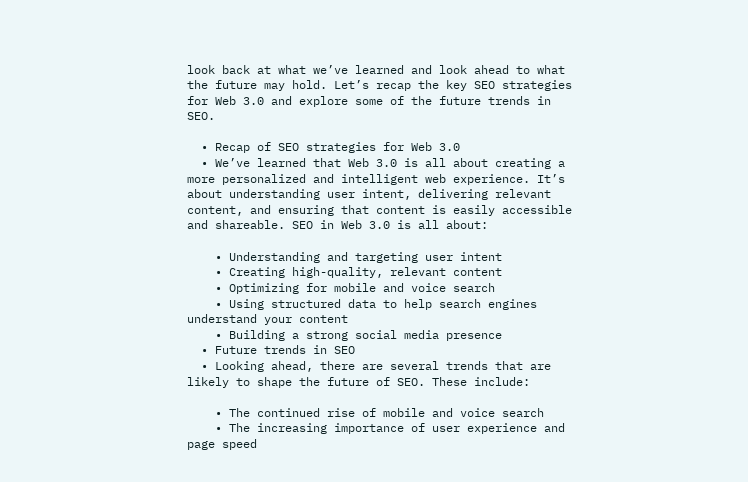look back at what we’ve learned and look ahead to what the future may hold. Let’s recap the key SEO strategies for Web 3.0 and explore some of the future trends in SEO.

  • Recap of SEO strategies for Web 3.0
  • We’ve learned that Web 3.0 is all about creating a more personalized and intelligent web experience. It’s about understanding user intent, delivering relevant content, and ensuring that content is easily accessible and shareable. SEO in Web 3.0 is all about:

    • Understanding and targeting user intent
    • Creating high-quality, relevant content
    • Optimizing for mobile and voice search
    • Using structured data to help search engines understand your content
    • Building a strong social media presence
  • Future trends in SEO
  • Looking ahead, there are several trends that are likely to shape the future of SEO. These include:

    • The continued rise of mobile and voice search
    • The increasing importance of user experience and page speed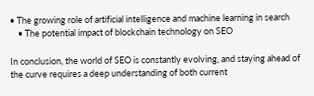• The growing role of artificial intelligence and machine learning in search
    • The potential impact of blockchain technology on SEO

In conclusion, the world of SEO is constantly evolving, and staying ahead of the curve requires a deep understanding of both current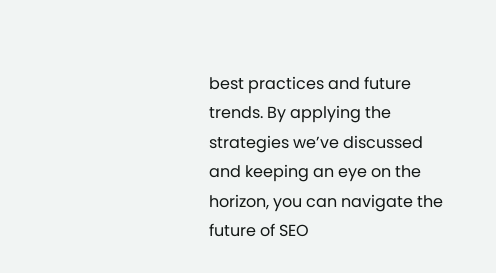best practices and future trends. By applying the strategies we’ve discussed and keeping an eye on the horizon, you can navigate the future of SEO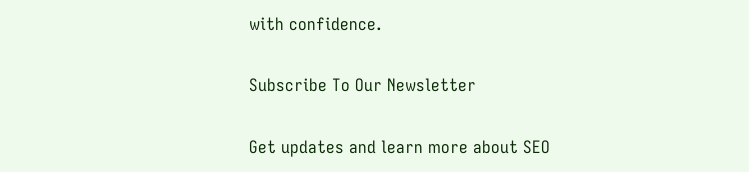with confidence.

Subscribe To Our Newsletter

Get updates and learn more about SEO